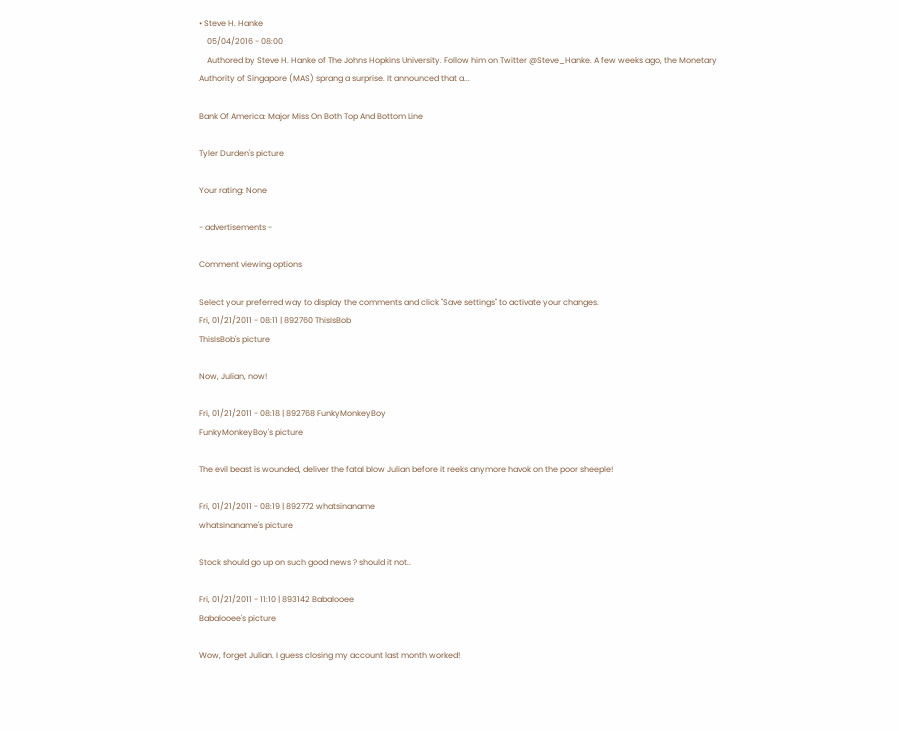• Steve H. Hanke
    05/04/2016 - 08:00
    Authored by Steve H. Hanke of The Johns Hopkins University. Follow him on Twitter @Steve_Hanke. A few weeks ago, the Monetary Authority of Singapore (MAS) sprang a surprise. It announced that a...

Bank Of America: Major Miss On Both Top And Bottom Line

Tyler Durden's picture

Your rating: None

- advertisements -

Comment viewing options

Select your preferred way to display the comments and click "Save settings" to activate your changes.
Fri, 01/21/2011 - 08:11 | 892760 ThisIsBob
ThisIsBob's picture

Now, Julian, now!

Fri, 01/21/2011 - 08:18 | 892768 FunkyMonkeyBoy
FunkyMonkeyBoy's picture

The evil beast is wounded, deliver the fatal blow Julian before it reeks anymore havok on the poor sheeple!

Fri, 01/21/2011 - 08:19 | 892772 whatsinaname
whatsinaname's picture

Stock should go up on such good news ? should it not..

Fri, 01/21/2011 - 11:10 | 893142 Babalooee
Babalooee's picture

Wow, forget Julian. I guess closing my account last month worked!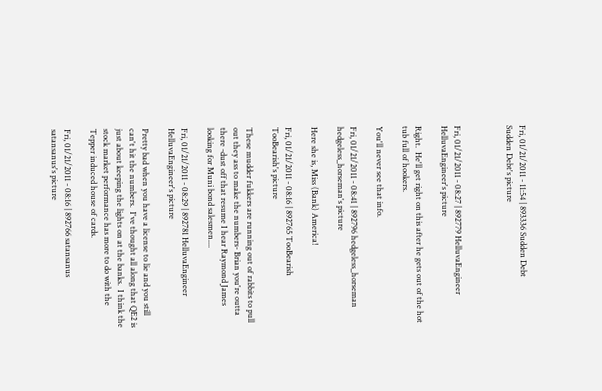Fri, 01/21/2011 - 11:54 | 893336 Sudden Debt
Sudden Debt's picture



Fri, 01/21/2011 - 08:27 | 892779 HelluvaEngineer
HelluvaEngineer's picture

Right.  He'll get right on this after he gets out of the hot tub full of hookers.

You'll never see that info.

Fri, 01/21/2011 - 08:41 | 892796 hedgeless_horseman
hedgeless_horseman's picture

Here she is, Miss (Bank) America!

Fri, 01/21/2011 - 08:16 | 892765 TooBearish
TooBearish's picture

These mudder fukkers are running out of rabbits to pull out they ass to make the numbers- Brian you're outta there -dust off that resume I hear Raymond James looking for Muni bond salesmen....

Fri, 01/21/2011 - 08:29 | 892781 HelluvaEngineer
HelluvaEngineer's picture

Pretty bad when you have a license to lie and you still can't hit the numbers.  I've thought all along that QE2 is just about keeping the lights on at the banks.  I think the stock market performance has more to do with the Tepper induced house of cards.

Fri, 01/21/2011 - 08:16 | 892766 satansanus
satansanus's picture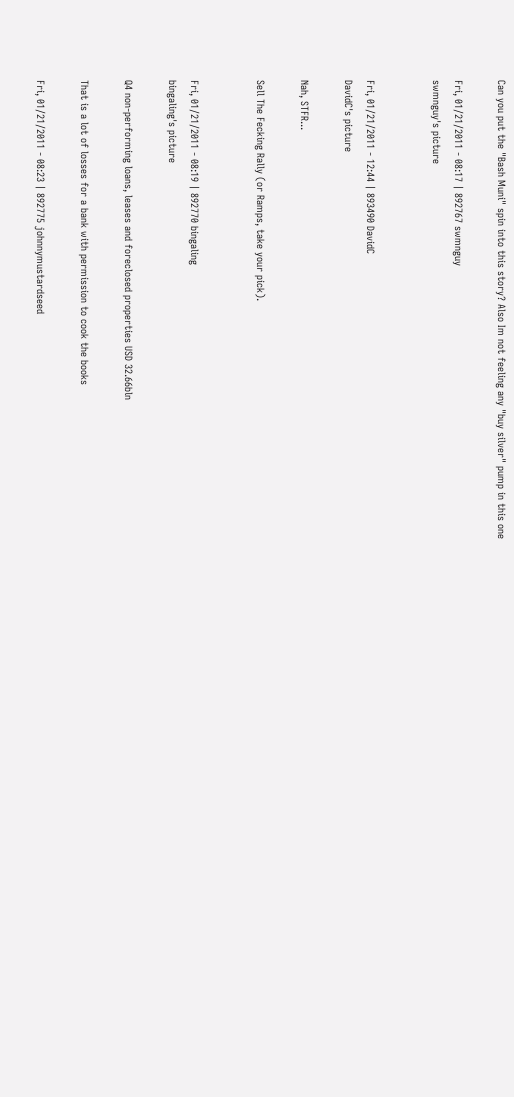Can you put the "Bash Muni" spin into this story? Also Im not feeling any "buy silver" pump in this one

Fri, 01/21/2011 - 08:17 | 892767 swmnguy
swmnguy's picture


Fri, 01/21/2011 - 12:44 | 893490 DavidC
DavidC's picture

Nah, STFR...

Sell The Fecking Rally (or Ramps, take your pick).


Fri, 01/21/2011 - 08:19 | 892770 bingaling
bingaling's picture

Q4 non-performing loans, leases and foreclosed properties USD 32.66bln

That is a lot of losses for a bank with permission to cook the books

Fri, 01/21/2011 - 08:23 | 892775 johnnymustardseed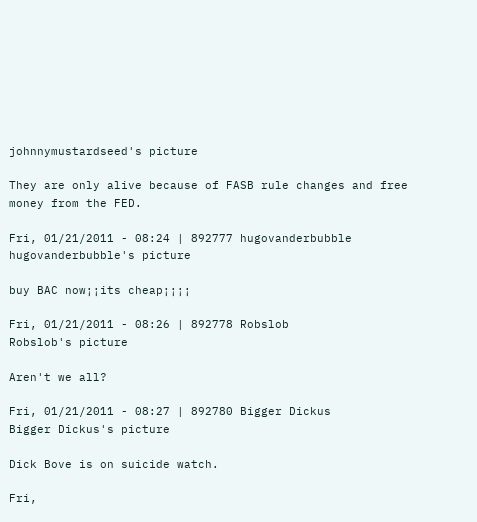johnnymustardseed's picture

They are only alive because of FASB rule changes and free money from the FED.

Fri, 01/21/2011 - 08:24 | 892777 hugovanderbubble
hugovanderbubble's picture

buy BAC now¡¡its cheap¡¡¡¡

Fri, 01/21/2011 - 08:26 | 892778 Robslob
Robslob's picture

Aren't we all?

Fri, 01/21/2011 - 08:27 | 892780 Bigger Dickus
Bigger Dickus's picture

Dick Bove is on suicide watch.

Fri,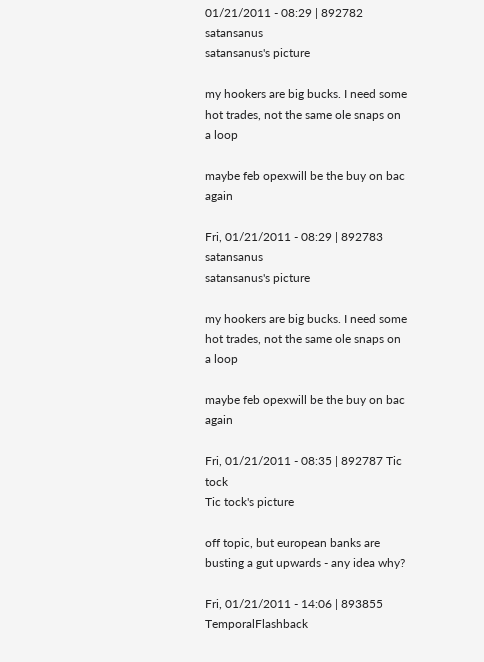01/21/2011 - 08:29 | 892782 satansanus
satansanus's picture

my hookers are big bucks. I need some hot trades, not the same ole snaps on a loop

maybe feb opexwill be the buy on bac again

Fri, 01/21/2011 - 08:29 | 892783 satansanus
satansanus's picture

my hookers are big bucks. I need some hot trades, not the same ole snaps on a loop

maybe feb opexwill be the buy on bac again

Fri, 01/21/2011 - 08:35 | 892787 Tic tock
Tic tock's picture

off topic, but european banks are busting a gut upwards - any idea why?

Fri, 01/21/2011 - 14:06 | 893855 TemporalFlashback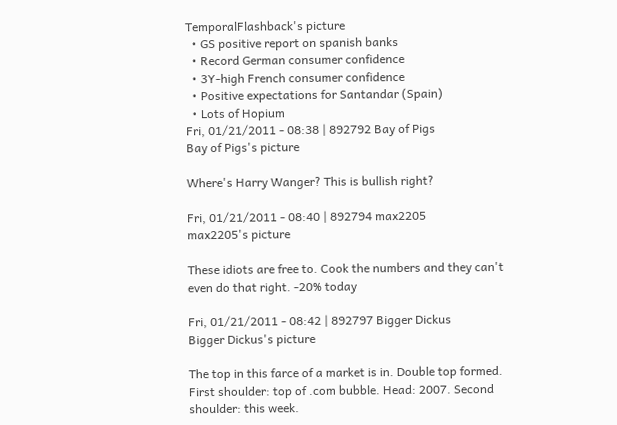TemporalFlashback's picture
  • GS positive report on spanish banks
  • Record German consumer confidence
  • 3Y-high French consumer confidence
  • Positive expectations for Santandar (Spain)
  • Lots of Hopium
Fri, 01/21/2011 - 08:38 | 892792 Bay of Pigs
Bay of Pigs's picture

Where's Harry Wanger? This is bullish right?

Fri, 01/21/2011 - 08:40 | 892794 max2205
max2205's picture

These idiots are free to. Cook the numbers and they can't even do that right. -20% today

Fri, 01/21/2011 - 08:42 | 892797 Bigger Dickus
Bigger Dickus's picture

The top in this farce of a market is in. Double top formed. First shoulder: top of .com bubble. Head: 2007. Second shoulder: this week.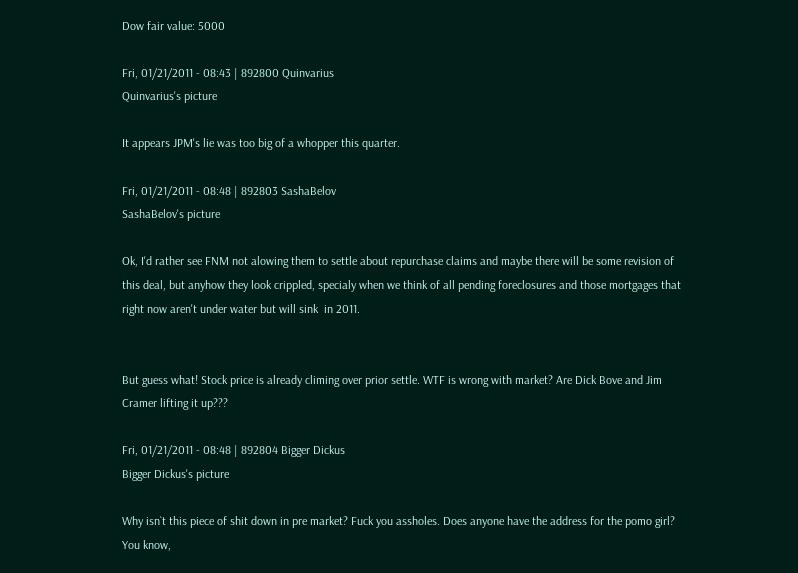Dow fair value: 5000

Fri, 01/21/2011 - 08:43 | 892800 Quinvarius
Quinvarius's picture

It appears JPM's lie was too big of a whopper this quarter.

Fri, 01/21/2011 - 08:48 | 892803 SashaBelov
SashaBelov's picture

Ok, I'd rather see FNM not alowing them to settle about repurchase claims and maybe there will be some revision of this deal, but anyhow they look crippled, specialy when we think of all pending foreclosures and those mortgages that right now aren't under water but will sink  in 2011.


But guess what! Stock price is already climing over prior settle. WTF is wrong with market? Are Dick Bove and Jim Cramer lifting it up???

Fri, 01/21/2011 - 08:48 | 892804 Bigger Dickus
Bigger Dickus's picture

Why isn`t this piece of shit down in pre market? Fuck you assholes. Does anyone have the address for the pomo girl? You know,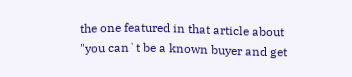the one featured in that article about "you can`t be a known buyer and get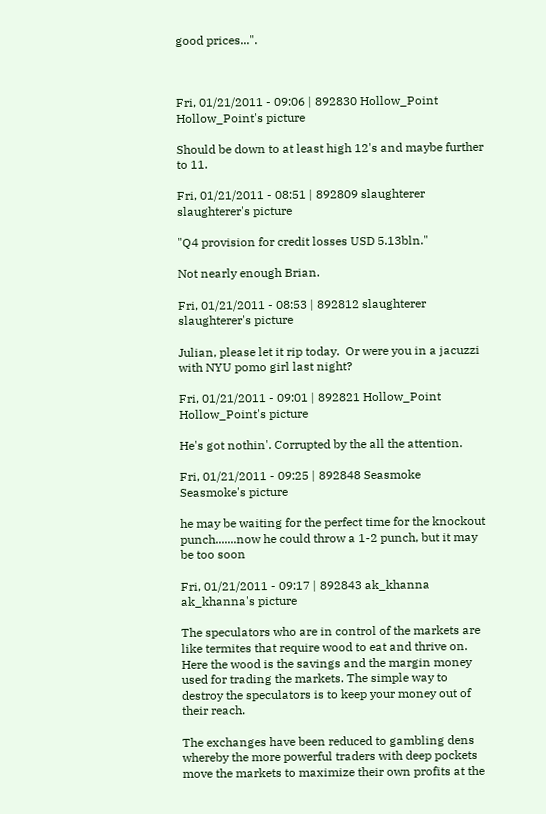good prices...".



Fri, 01/21/2011 - 09:06 | 892830 Hollow_Point
Hollow_Point's picture

Should be down to at least high 12's and maybe further to 11.

Fri, 01/21/2011 - 08:51 | 892809 slaughterer
slaughterer's picture

"Q4 provision for credit losses USD 5.13bln."

Not nearly enough Brian.

Fri, 01/21/2011 - 08:53 | 892812 slaughterer
slaughterer's picture

Julian, please let it rip today.  Or were you in a jacuzzi with NYU pomo girl last night?

Fri, 01/21/2011 - 09:01 | 892821 Hollow_Point
Hollow_Point's picture

He's got nothin'. Corrupted by the all the attention.

Fri, 01/21/2011 - 09:25 | 892848 Seasmoke
Seasmoke's picture

he may be waiting for the perfect time for the knockout punch.......now he could throw a 1-2 punch, but it may be too soon

Fri, 01/21/2011 - 09:17 | 892843 ak_khanna
ak_khanna's picture

The speculators who are in control of the markets are like termites that require wood to eat and thrive on. Here the wood is the savings and the margin money used for trading the markets. The simple way to destroy the speculators is to keep your money out of their reach.

The exchanges have been reduced to gambling dens whereby the more powerful traders with deep pockets move the markets to maximize their own profits at the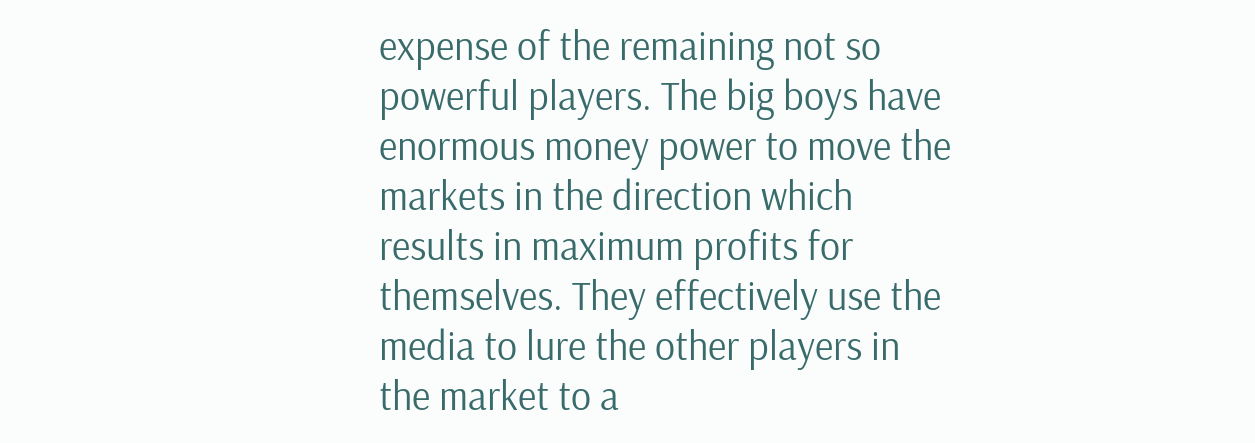expense of the remaining not so powerful players. The big boys have enormous money power to move the markets in the direction which results in maximum profits for themselves. They effectively use the media to lure the other players in the market to a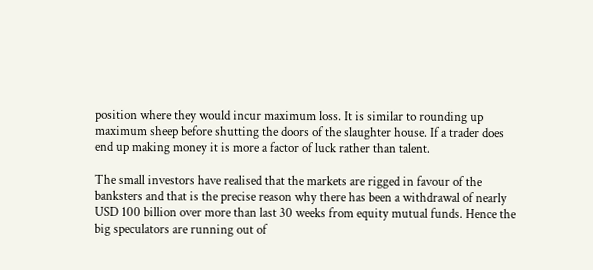position where they would incur maximum loss. It is similar to rounding up maximum sheep before shutting the doors of the slaughter house. If a trader does end up making money it is more a factor of luck rather than talent.

The small investors have realised that the markets are rigged in favour of the banksters and that is the precise reason why there has been a withdrawal of nearly USD 100 billion over more than last 30 weeks from equity mutual funds. Hence the big speculators are running out of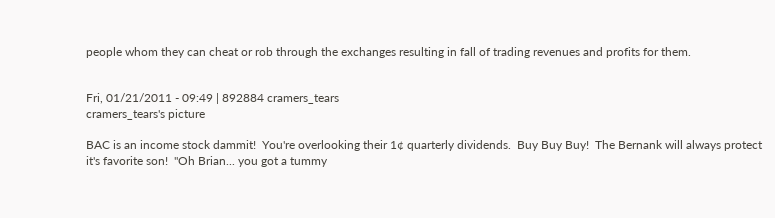people whom they can cheat or rob through the exchanges resulting in fall of trading revenues and profits for them.


Fri, 01/21/2011 - 09:49 | 892884 cramers_tears
cramers_tears's picture

BAC is an income stock dammit!  You're overlooking their 1¢ quarterly dividends.  Buy Buy Buy!  The Bernank will always protect it's favorite son!  "Oh Brian... you got a tummy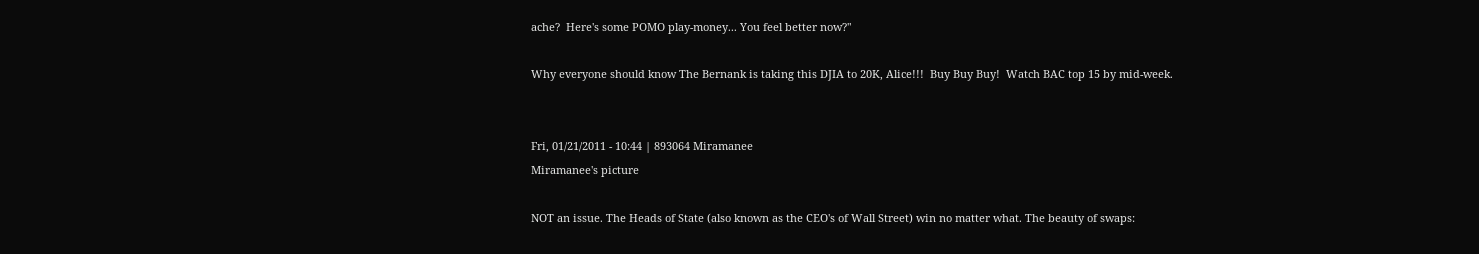ache?  Here's some POMO play-money... You feel better now?"

Why everyone should know The Bernank is taking this DJIA to 20K, Alice!!!  Buy Buy Buy!  Watch BAC top 15 by mid-week.


Fri, 01/21/2011 - 10:44 | 893064 Miramanee
Miramanee's picture

NOT an issue. The Heads of State (also known as the CEO's of Wall Street) win no matter what. The beauty of swaps: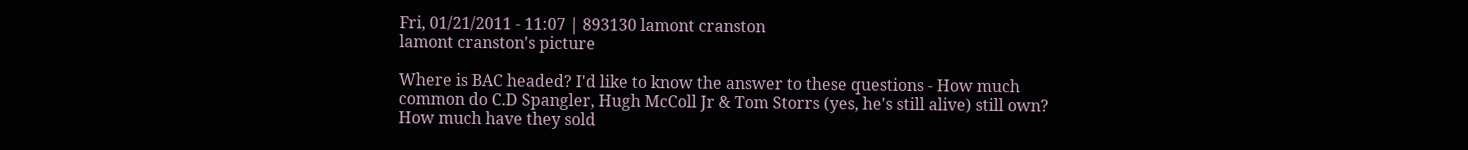Fri, 01/21/2011 - 11:07 | 893130 lamont cranston
lamont cranston's picture

Where is BAC headed? I'd like to know the answer to these questions - How much common do C.D Spangler, Hugh McColl Jr & Tom Storrs (yes, he's still alive) still own? How much have they sold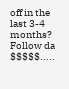off in the last 3-4 months? Follow da $$$$$.....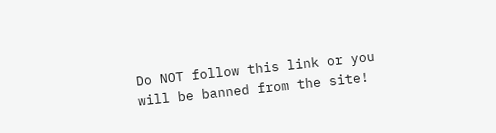Do NOT follow this link or you will be banned from the site!